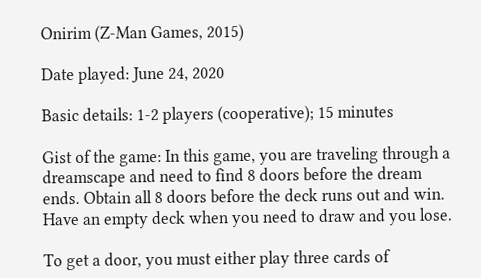Onirim (Z-Man Games, 2015)

Date played: June 24, 2020

Basic details: 1-2 players (cooperative); 15 minutes

Gist of the game: In this game, you are traveling through a dreamscape and need to find 8 doors before the dream ends. Obtain all 8 doors before the deck runs out and win. Have an empty deck when you need to draw and you lose.

To get a door, you must either play three cards of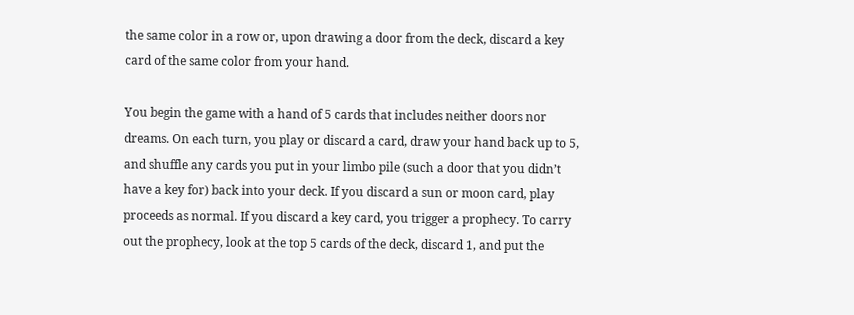the same color in a row or, upon drawing a door from the deck, discard a key card of the same color from your hand.

You begin the game with a hand of 5 cards that includes neither doors nor dreams. On each turn, you play or discard a card, draw your hand back up to 5, and shuffle any cards you put in your limbo pile (such a door that you didn’t have a key for) back into your deck. If you discard a sun or moon card, play proceeds as normal. If you discard a key card, you trigger a prophecy. To carry out the prophecy, look at the top 5 cards of the deck, discard 1, and put the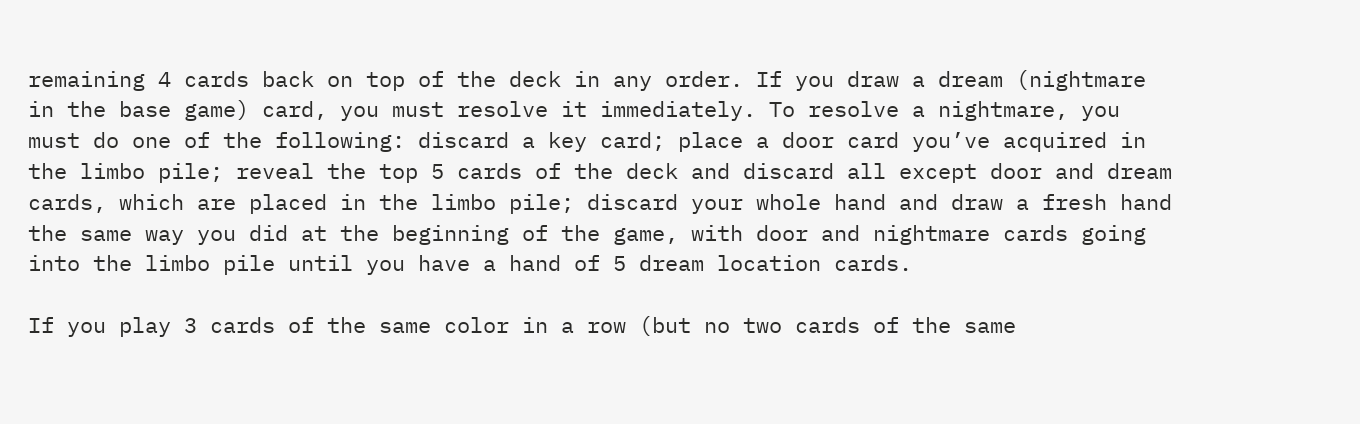remaining 4 cards back on top of the deck in any order. If you draw a dream (nightmare in the base game) card, you must resolve it immediately. To resolve a nightmare, you must do one of the following: discard a key card; place a door card you’ve acquired in the limbo pile; reveal the top 5 cards of the deck and discard all except door and dream cards, which are placed in the limbo pile; discard your whole hand and draw a fresh hand the same way you did at the beginning of the game, with door and nightmare cards going into the limbo pile until you have a hand of 5 dream location cards.

If you play 3 cards of the same color in a row (but no two cards of the same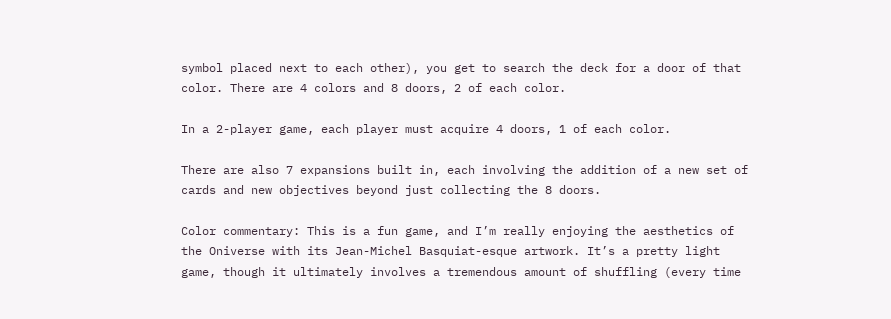symbol placed next to each other), you get to search the deck for a door of that color. There are 4 colors and 8 doors, 2 of each color.

In a 2-player game, each player must acquire 4 doors, 1 of each color.

There are also 7 expansions built in, each involving the addition of a new set of cards and new objectives beyond just collecting the 8 doors.

Color commentary: This is a fun game, and I’m really enjoying the aesthetics of the Oniverse with its Jean-Michel Basquiat-esque artwork. It’s a pretty light game, though it ultimately involves a tremendous amount of shuffling (every time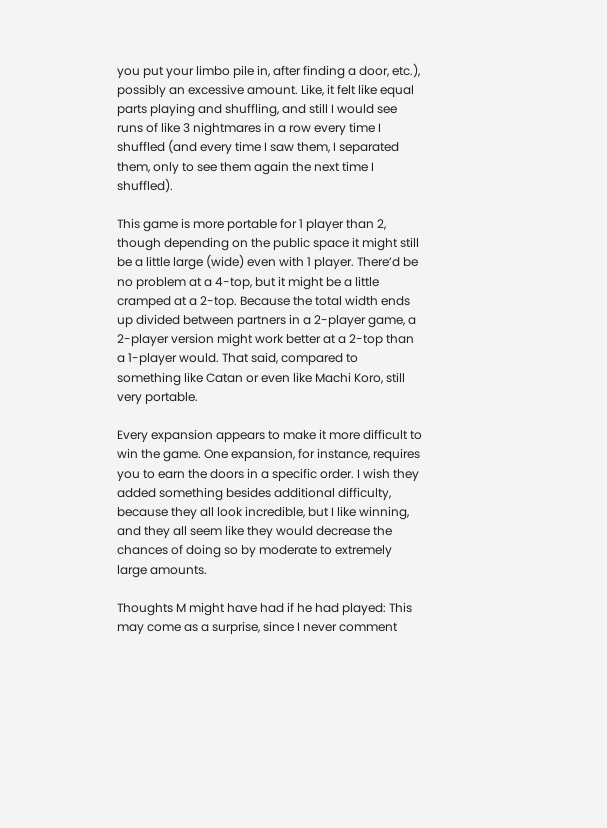you put your limbo pile in, after finding a door, etc.), possibly an excessive amount. Like, it felt like equal parts playing and shuffling, and still I would see runs of like 3 nightmares in a row every time I shuffled (and every time I saw them, I separated them, only to see them again the next time I shuffled).

This game is more portable for 1 player than 2, though depending on the public space it might still be a little large (wide) even with 1 player. There’d be no problem at a 4-top, but it might be a little cramped at a 2-top. Because the total width ends up divided between partners in a 2-player game, a 2-player version might work better at a 2-top than a 1-player would. That said, compared to something like Catan or even like Machi Koro, still very portable.

Every expansion appears to make it more difficult to win the game. One expansion, for instance, requires you to earn the doors in a specific order. I wish they added something besides additional difficulty, because they all look incredible, but I like winning, and they all seem like they would decrease the chances of doing so by moderate to extremely large amounts.

Thoughts M might have had if he had played: This may come as a surprise, since I never comment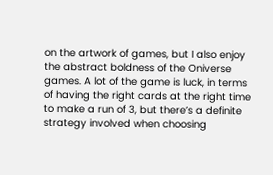on the artwork of games, but I also enjoy the abstract boldness of the Oniverse games. A lot of the game is luck, in terms of having the right cards at the right time to make a run of 3, but there’s a definite strategy involved when choosing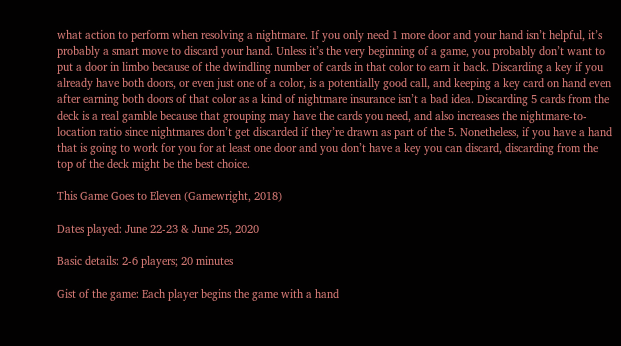what action to perform when resolving a nightmare. If you only need 1 more door and your hand isn’t helpful, it’s probably a smart move to discard your hand. Unless it’s the very beginning of a game, you probably don’t want to put a door in limbo because of the dwindling number of cards in that color to earn it back. Discarding a key if you already have both doors, or even just one of a color, is a potentially good call, and keeping a key card on hand even after earning both doors of that color as a kind of nightmare insurance isn’t a bad idea. Discarding 5 cards from the deck is a real gamble because that grouping may have the cards you need, and also increases the nightmare-to-location ratio since nightmares don’t get discarded if they’re drawn as part of the 5. Nonetheless, if you have a hand that is going to work for you for at least one door and you don’t have a key you can discard, discarding from the top of the deck might be the best choice.

This Game Goes to Eleven (Gamewright, 2018)

Dates played: June 22-23 & June 25, 2020

Basic details: 2-6 players; 20 minutes

Gist of the game: Each player begins the game with a hand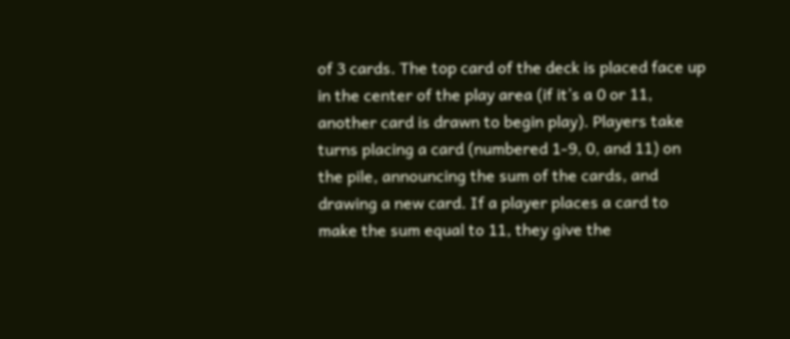of 3 cards. The top card of the deck is placed face up in the center of the play area (if it’s a 0 or 11, another card is drawn to begin play). Players take turns placing a card (numbered 1-9, 0, and 11) on the pile, announcing the sum of the cards, and drawing a new card. If a player places a card to make the sum equal to 11, they give the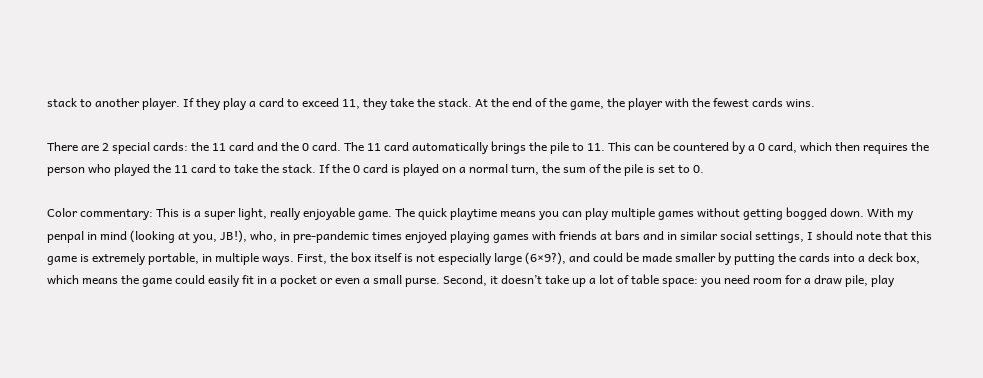stack to another player. If they play a card to exceed 11, they take the stack. At the end of the game, the player with the fewest cards wins.

There are 2 special cards: the 11 card and the 0 card. The 11 card automatically brings the pile to 11. This can be countered by a 0 card, which then requires the person who played the 11 card to take the stack. If the 0 card is played on a normal turn, the sum of the pile is set to 0.

Color commentary: This is a super light, really enjoyable game. The quick playtime means you can play multiple games without getting bogged down. With my penpal in mind (looking at you, JB!), who, in pre-pandemic times enjoyed playing games with friends at bars and in similar social settings, I should note that this game is extremely portable, in multiple ways. First, the box itself is not especially large (6×9?), and could be made smaller by putting the cards into a deck box, which means the game could easily fit in a pocket or even a small purse. Second, it doesn’t take up a lot of table space: you need room for a draw pile, play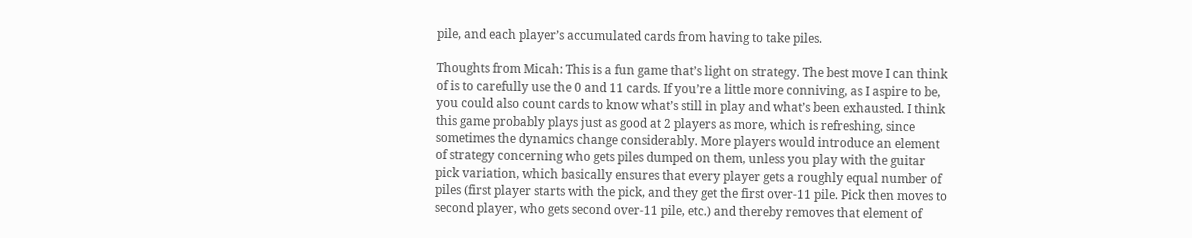pile, and each player’s accumulated cards from having to take piles.

Thoughts from Micah: This is a fun game that’s light on strategy. The best move I can think of is to carefully use the 0 and 11 cards. If you’re a little more conniving, as I aspire to be, you could also count cards to know what’s still in play and what’s been exhausted. I think this game probably plays just as good at 2 players as more, which is refreshing, since sometimes the dynamics change considerably. More players would introduce an element of strategy concerning who gets piles dumped on them, unless you play with the guitar pick variation, which basically ensures that every player gets a roughly equal number of piles (first player starts with the pick, and they get the first over-11 pile. Pick then moves to second player, who gets second over-11 pile, etc.) and thereby removes that element of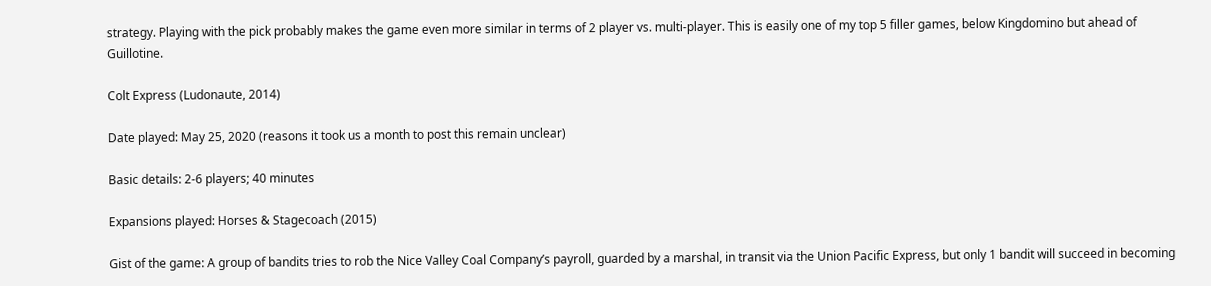strategy. Playing with the pick probably makes the game even more similar in terms of 2 player vs. multi-player. This is easily one of my top 5 filler games, below Kingdomino but ahead of Guillotine.

Colt Express (Ludonaute, 2014)

Date played: May 25, 2020 (reasons it took us a month to post this remain unclear)

Basic details: 2-6 players; 40 minutes

Expansions played: Horses & Stagecoach (2015)

Gist of the game: A group of bandits tries to rob the Nice Valley Coal Company’s payroll, guarded by a marshal, in transit via the Union Pacific Express, but only 1 bandit will succeed in becoming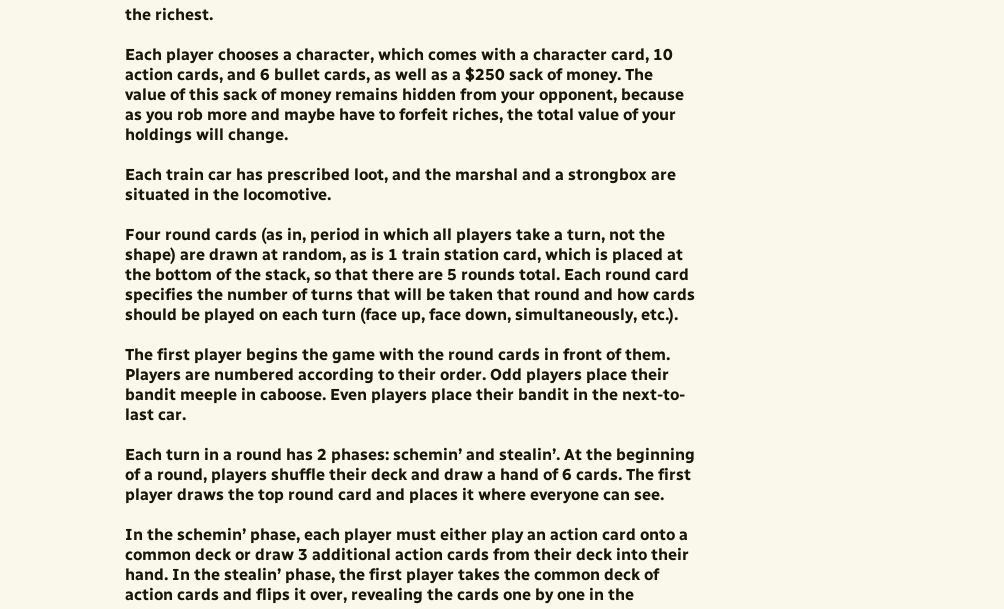the richest.

Each player chooses a character, which comes with a character card, 10 action cards, and 6 bullet cards, as well as a $250 sack of money. The value of this sack of money remains hidden from your opponent, because as you rob more and maybe have to forfeit riches, the total value of your holdings will change.

Each train car has prescribed loot, and the marshal and a strongbox are situated in the locomotive.

Four round cards (as in, period in which all players take a turn, not the shape) are drawn at random, as is 1 train station card, which is placed at the bottom of the stack, so that there are 5 rounds total. Each round card specifies the number of turns that will be taken that round and how cards should be played on each turn (face up, face down, simultaneously, etc.).

The first player begins the game with the round cards in front of them. Players are numbered according to their order. Odd players place their bandit meeple in caboose. Even players place their bandit in the next-to-last car.

Each turn in a round has 2 phases: schemin’ and stealin’. At the beginning of a round, players shuffle their deck and draw a hand of 6 cards. The first player draws the top round card and places it where everyone can see.

In the schemin’ phase, each player must either play an action card onto a common deck or draw 3 additional action cards from their deck into their hand. In the stealin’ phase, the first player takes the common deck of action cards and flips it over, revealing the cards one by one in the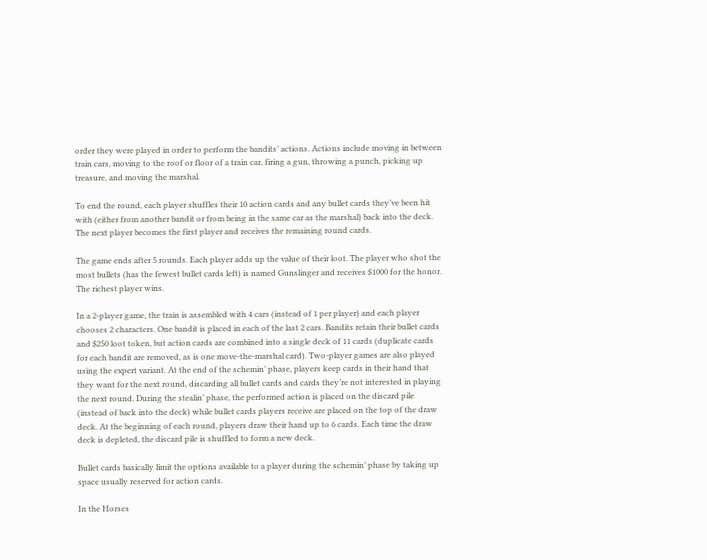order they were played in order to perform the bandits’ actions. Actions include moving in between train cars, moving to the roof or floor of a train car, firing a gun, throwing a punch, picking up treasure, and moving the marshal.

To end the round, each player shuffles their 10 action cards and any bullet cards they’ve been hit with (either from another bandit or from being in the same car as the marshal) back into the deck. The next player becomes the first player and receives the remaining round cards.

The game ends after 5 rounds. Each player adds up the value of their loot. The player who shot the most bullets (has the fewest bullet cards left) is named Gunslinger and receives $1000 for the honor. The richest player wins.

In a 2-player game, the train is assembled with 4 cars (instead of 1 per player) and each player chooses 2 characters. One bandit is placed in each of the last 2 cars. Bandits retain their bullet cards and $250 loot token, but action cards are combined into a single deck of 11 cards (duplicate cards for each bandit are removed, as is one move-the-marshal card). Two-player games are also played using the expert variant. At the end of the schemin’ phase, players keep cards in their hand that they want for the next round, discarding all bullet cards and cards they’re not interested in playing the next round. During the stealin’ phase, the performed action is placed on the discard pile (instead of back into the deck) while bullet cards players receive are placed on the top of the draw deck. At the beginning of each round, players draw their hand up to 6 cards. Each time the draw deck is depleted, the discard pile is shuffled to form a new deck.

Bullet cards basically limit the options available to a player during the schemin’ phase by taking up space usually reserved for action cards.

In the Horses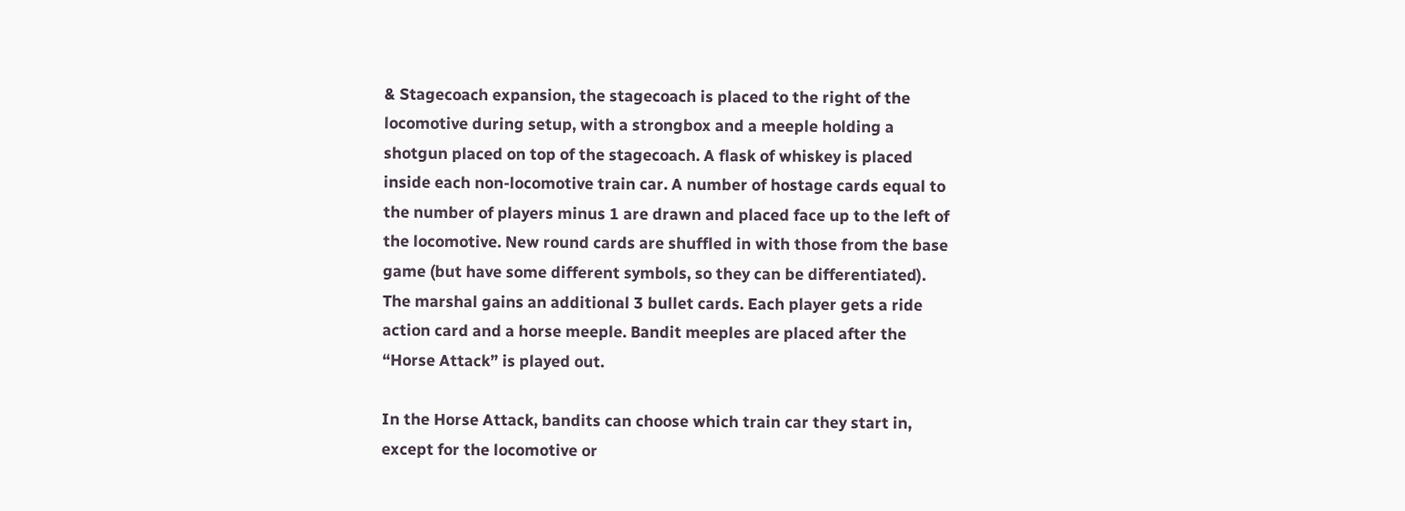& Stagecoach expansion, the stagecoach is placed to the right of the locomotive during setup, with a strongbox and a meeple holding a shotgun placed on top of the stagecoach. A flask of whiskey is placed inside each non-locomotive train car. A number of hostage cards equal to the number of players minus 1 are drawn and placed face up to the left of the locomotive. New round cards are shuffled in with those from the base game (but have some different symbols, so they can be differentiated). The marshal gains an additional 3 bullet cards. Each player gets a ride action card and a horse meeple. Bandit meeples are placed after the “Horse Attack” is played out.

In the Horse Attack, bandits can choose which train car they start in, except for the locomotive or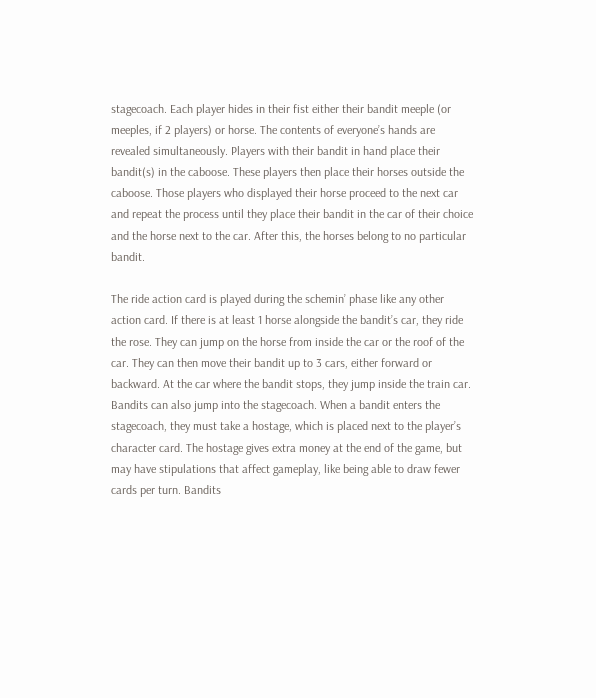stagecoach. Each player hides in their fist either their bandit meeple (or meeples, if 2 players) or horse. The contents of everyone’s hands are revealed simultaneously. Players with their bandit in hand place their bandit(s) in the caboose. These players then place their horses outside the caboose. Those players who displayed their horse proceed to the next car and repeat the process until they place their bandit in the car of their choice and the horse next to the car. After this, the horses belong to no particular bandit.

The ride action card is played during the schemin’ phase like any other action card. If there is at least 1 horse alongside the bandit’s car, they ride the rose. They can jump on the horse from inside the car or the roof of the car. They can then move their bandit up to 3 cars, either forward or backward. At the car where the bandit stops, they jump inside the train car. Bandits can also jump into the stagecoach. When a bandit enters the stagecoach, they must take a hostage, which is placed next to the player’s character card. The hostage gives extra money at the end of the game, but may have stipulations that affect gameplay, like being able to draw fewer cards per turn. Bandits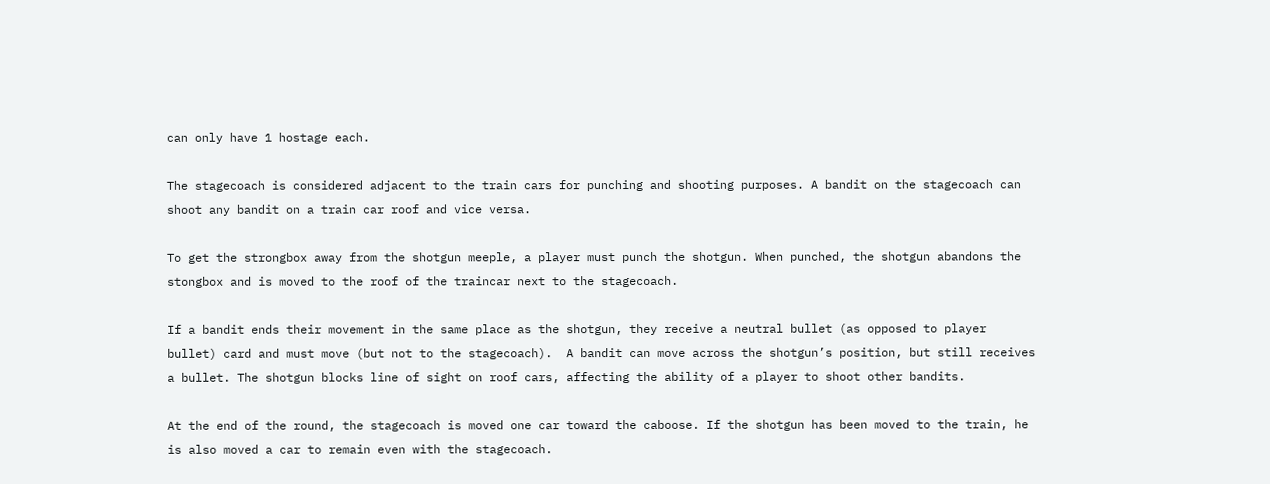can only have 1 hostage each.

The stagecoach is considered adjacent to the train cars for punching and shooting purposes. A bandit on the stagecoach can shoot any bandit on a train car roof and vice versa.

To get the strongbox away from the shotgun meeple, a player must punch the shotgun. When punched, the shotgun abandons the stongbox and is moved to the roof of the traincar next to the stagecoach.

If a bandit ends their movement in the same place as the shotgun, they receive a neutral bullet (as opposed to player bullet) card and must move (but not to the stagecoach).  A bandit can move across the shotgun’s position, but still receives a bullet. The shotgun blocks line of sight on roof cars, affecting the ability of a player to shoot other bandits.

At the end of the round, the stagecoach is moved one car toward the caboose. If the shotgun has been moved to the train, he is also moved a car to remain even with the stagecoach.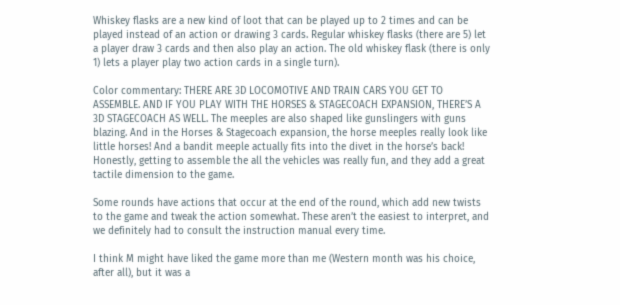Whiskey flasks are a new kind of loot that can be played up to 2 times and can be played instead of an action or drawing 3 cards. Regular whiskey flasks (there are 5) let a player draw 3 cards and then also play an action. The old whiskey flask (there is only 1) lets a player play two action cards in a single turn).

Color commentary: THERE ARE 3D LOCOMOTIVE AND TRAIN CARS YOU GET TO ASSEMBLE. AND IF YOU PLAY WITH THE HORSES & STAGECOACH EXPANSION, THERE’S A 3D STAGECOACH AS WELL. The meeples are also shaped like gunslingers with guns blazing. And in the Horses & Stagecoach expansion, the horse meeples really look like little horses! And a bandit meeple actually fits into the divet in the horse’s back! Honestly, getting to assemble the all the vehicles was really fun, and they add a great tactile dimension to the game.

Some rounds have actions that occur at the end of the round, which add new twists to the game and tweak the action somewhat. These aren’t the easiest to interpret, and we definitely had to consult the instruction manual every time.

I think M might have liked the game more than me (Western month was his choice, after all), but it was a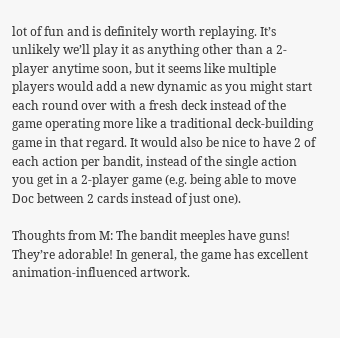lot of fun and is definitely worth replaying. It’s unlikely we’ll play it as anything other than a 2-player anytime soon, but it seems like multiple players would add a new dynamic as you might start each round over with a fresh deck instead of the game operating more like a traditional deck-building game in that regard. It would also be nice to have 2 of each action per bandit, instead of the single action you get in a 2-player game (e.g. being able to move Doc between 2 cards instead of just one).

Thoughts from M: The bandit meeples have guns! They’re adorable! In general, the game has excellent animation-influenced artwork.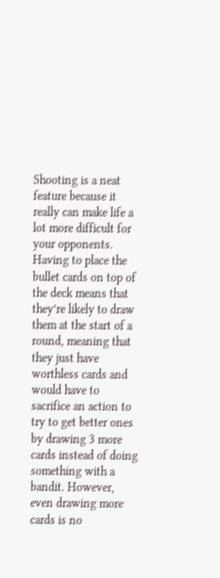Shooting is a neat feature because it really can make life a lot more difficult for your opponents. Having to place the bullet cards on top of the deck means that they’re likely to draw them at the start of a round, meaning that they just have worthless cards and would have to sacrifice an action to try to get better ones by drawing 3 more cards instead of doing something with a bandit. However, even drawing more cards is no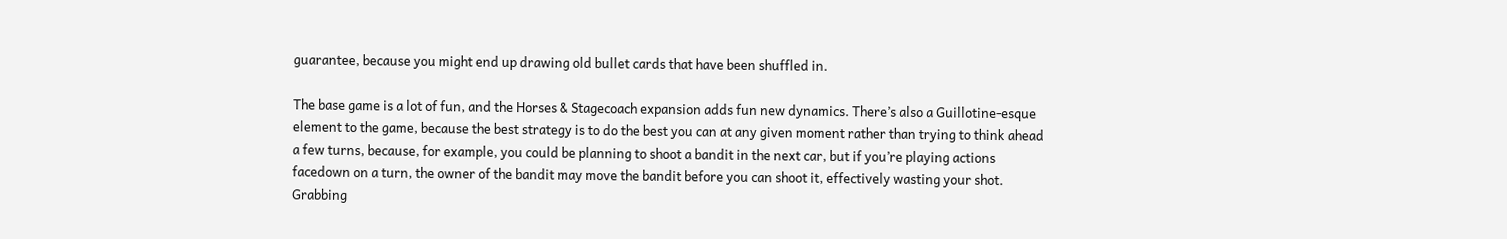guarantee, because you might end up drawing old bullet cards that have been shuffled in.

The base game is a lot of fun, and the Horses & Stagecoach expansion adds fun new dynamics. There’s also a Guillotine-esque element to the game, because the best strategy is to do the best you can at any given moment rather than trying to think ahead a few turns, because, for example, you could be planning to shoot a bandit in the next car, but if you’re playing actions facedown on a turn, the owner of the bandit may move the bandit before you can shoot it, effectively wasting your shot. Grabbing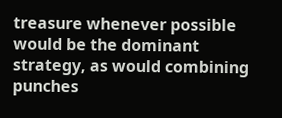treasure whenever possible would be the dominant strategy, as would combining punches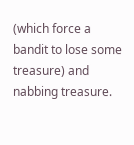(which force a bandit to lose some treasure) and nabbing treasure.